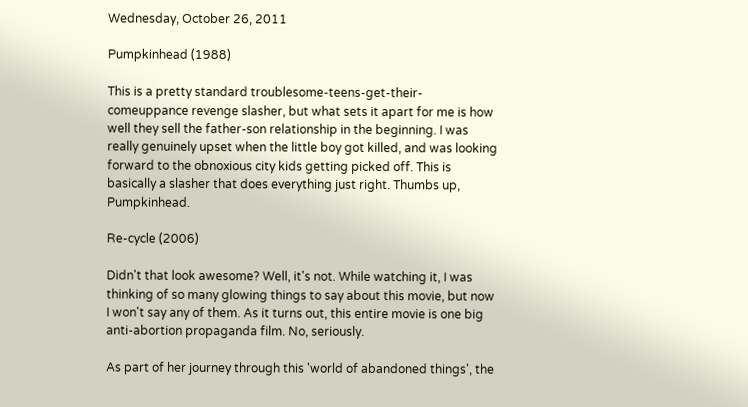Wednesday, October 26, 2011

Pumpkinhead (1988)

This is a pretty standard troublesome-teens-get-their-comeuppance revenge slasher, but what sets it apart for me is how well they sell the father-son relationship in the beginning. I was really genuinely upset when the little boy got killed, and was looking forward to the obnoxious city kids getting picked off. This is basically a slasher that does everything just right. Thumbs up, Pumpkinhead.

Re-cycle (2006)

Didn't that look awesome? Well, it's not. While watching it, I was thinking of so many glowing things to say about this movie, but now I won't say any of them. As it turns out, this entire movie is one big anti-abortion propaganda film. No, seriously.

As part of her journey through this 'world of abandoned things', the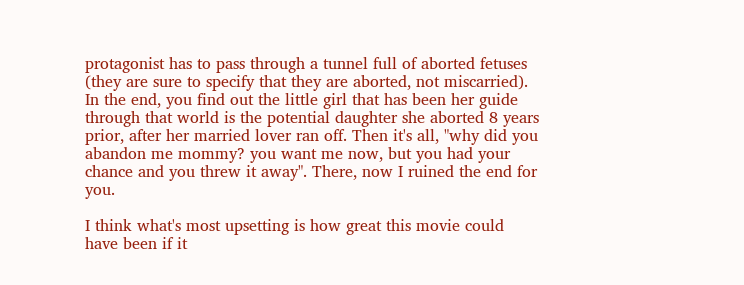protagonist has to pass through a tunnel full of aborted fetuses (they are sure to specify that they are aborted, not miscarried). In the end, you find out the little girl that has been her guide through that world is the potential daughter she aborted 8 years prior, after her married lover ran off. Then it's all, "why did you abandon me mommy? you want me now, but you had your chance and you threw it away". There, now I ruined the end for you.

I think what's most upsetting is how great this movie could have been if it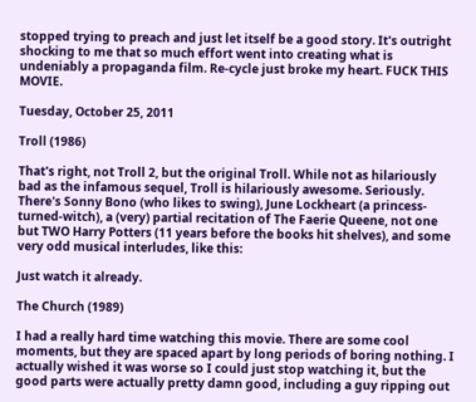stopped trying to preach and just let itself be a good story. It's outright shocking to me that so much effort went into creating what is undeniably a propaganda film. Re-cycle just broke my heart. FUCK THIS MOVIE.

Tuesday, October 25, 2011

Troll (1986)

That's right, not Troll 2, but the original Troll. While not as hilariously bad as the infamous sequel, Troll is hilariously awesome. Seriously. There's Sonny Bono (who likes to swing), June Lockheart (a princess-turned-witch), a (very) partial recitation of The Faerie Queene, not one but TWO Harry Potters (11 years before the books hit shelves), and some very odd musical interludes, like this:

Just watch it already.

The Church (1989)

I had a really hard time watching this movie. There are some cool moments, but they are spaced apart by long periods of boring nothing. I actually wished it was worse so I could just stop watching it, but the good parts were actually pretty damn good, including a guy ripping out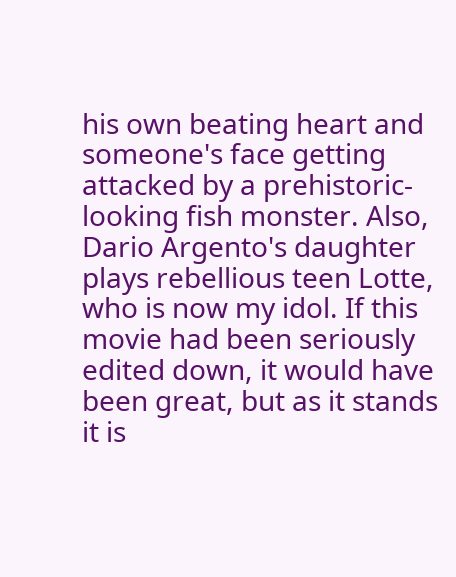his own beating heart and someone's face getting attacked by a prehistoric-looking fish monster. Also, Dario Argento's daughter plays rebellious teen Lotte, who is now my idol. If this movie had been seriously edited down, it would have been great, but as it stands it is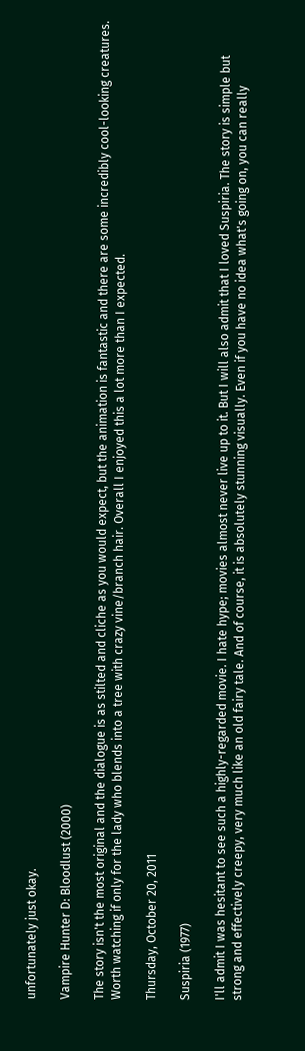unfortunately just okay.

Vampire Hunter D: Bloodlust (2000)

The story isn't the most original and the dialogue is as stilted and cliche as you would expect, but the animation is fantastic and there are some incredibly cool-looking creatures. Worth watching if only for the lady who blends into a tree with crazy vine/branch hair. Overall I enjoyed this a lot more than I expected.

Thursday, October 20, 2011

Suspiria (1977)

I'll admit I was hesitant to see such a highly-regarded movie. I hate hype; movies almost never live up to it. But I will also admit that I loved Suspiria. The story is simple but strong and effectively creepy, very much like an old fairy tale. And of course, it is absolutely stunning visually. Even if you have no idea what's going on, you can really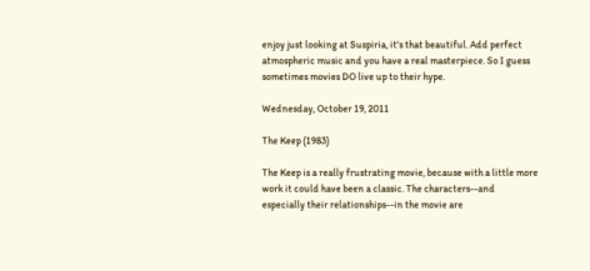enjoy just looking at Suspiria, it's that beautiful. Add perfect atmospheric music and you have a real masterpiece. So I guess sometimes movies DO live up to their hype.

Wednesday, October 19, 2011

The Keep (1983)

The Keep is a really frustrating movie, because with a little more work it could have been a classic. The characters--and especially their relationships--in the movie are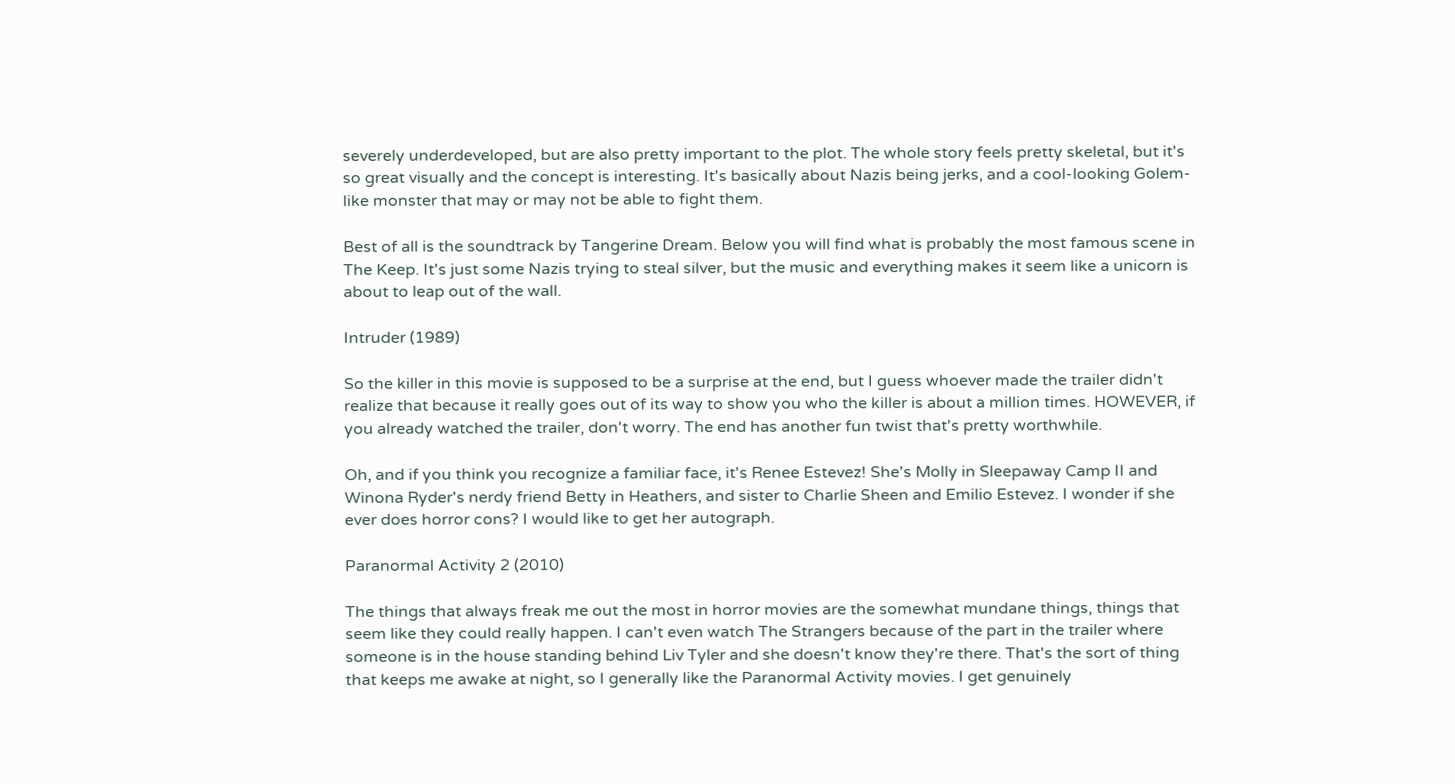severely underdeveloped, but are also pretty important to the plot. The whole story feels pretty skeletal, but it's so great visually and the concept is interesting. It's basically about Nazis being jerks, and a cool-looking Golem-like monster that may or may not be able to fight them.

Best of all is the soundtrack by Tangerine Dream. Below you will find what is probably the most famous scene in The Keep. It's just some Nazis trying to steal silver, but the music and everything makes it seem like a unicorn is about to leap out of the wall.

Intruder (1989)

So the killer in this movie is supposed to be a surprise at the end, but I guess whoever made the trailer didn't realize that because it really goes out of its way to show you who the killer is about a million times. HOWEVER, if you already watched the trailer, don't worry. The end has another fun twist that's pretty worthwhile.

Oh, and if you think you recognize a familiar face, it's Renee Estevez! She's Molly in Sleepaway Camp II and Winona Ryder's nerdy friend Betty in Heathers, and sister to Charlie Sheen and Emilio Estevez. I wonder if she ever does horror cons? I would like to get her autograph.

Paranormal Activity 2 (2010)

The things that always freak me out the most in horror movies are the somewhat mundane things, things that seem like they could really happen. I can't even watch The Strangers because of the part in the trailer where someone is in the house standing behind Liv Tyler and she doesn't know they're there. That's the sort of thing that keeps me awake at night, so I generally like the Paranormal Activity movies. I get genuinely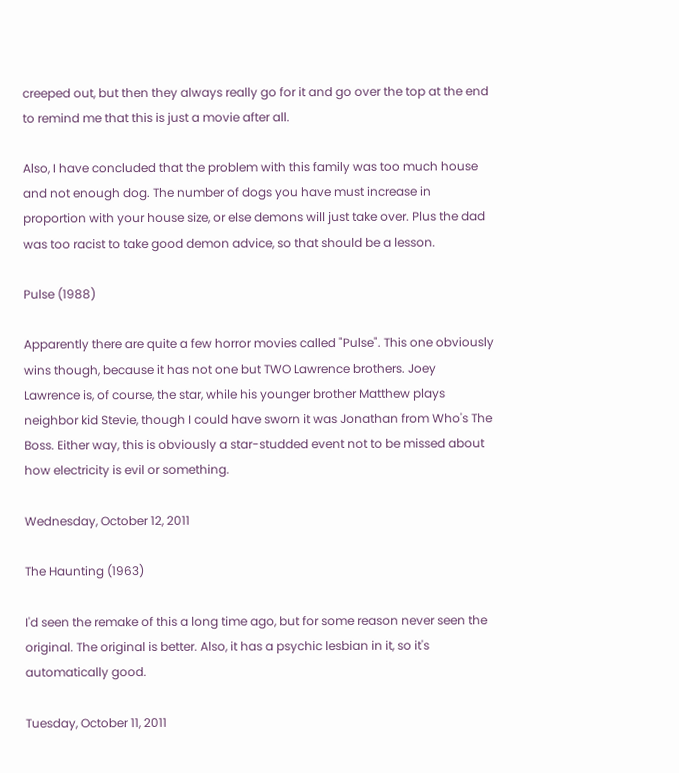creeped out, but then they always really go for it and go over the top at the end to remind me that this is just a movie after all.

Also, I have concluded that the problem with this family was too much house and not enough dog. The number of dogs you have must increase in proportion with your house size, or else demons will just take over. Plus the dad was too racist to take good demon advice, so that should be a lesson.

Pulse (1988)

Apparently there are quite a few horror movies called "Pulse". This one obviously wins though, because it has not one but TWO Lawrence brothers. Joey Lawrence is, of course, the star, while his younger brother Matthew plays neighbor kid Stevie, though I could have sworn it was Jonathan from Who's The Boss. Either way, this is obviously a star-studded event not to be missed about how electricity is evil or something.

Wednesday, October 12, 2011

The Haunting (1963)

I'd seen the remake of this a long time ago, but for some reason never seen the original. The original is better. Also, it has a psychic lesbian in it, so it's automatically good.

Tuesday, October 11, 2011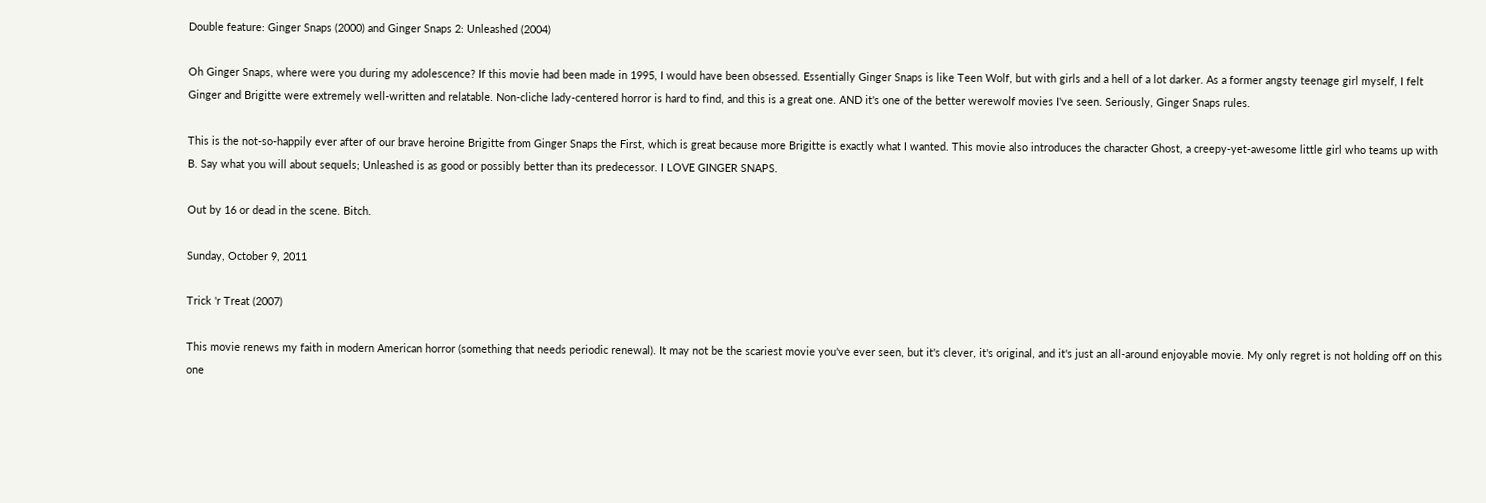Double feature: Ginger Snaps (2000) and Ginger Snaps 2: Unleashed (2004)

Oh Ginger Snaps, where were you during my adolescence? If this movie had been made in 1995, I would have been obsessed. Essentially Ginger Snaps is like Teen Wolf, but with girls and a hell of a lot darker. As a former angsty teenage girl myself, I felt Ginger and Brigitte were extremely well-written and relatable. Non-cliche lady-centered horror is hard to find, and this is a great one. AND it's one of the better werewolf movies I've seen. Seriously, Ginger Snaps rules.

This is the not-so-happily ever after of our brave heroine Brigitte from Ginger Snaps the First, which is great because more Brigitte is exactly what I wanted. This movie also introduces the character Ghost, a creepy-yet-awesome little girl who teams up with B. Say what you will about sequels; Unleashed is as good or possibly better than its predecessor. I LOVE GINGER SNAPS.

Out by 16 or dead in the scene. Bitch.

Sunday, October 9, 2011

Trick 'r Treat (2007)

This movie renews my faith in modern American horror (something that needs periodic renewal). It may not be the scariest movie you've ever seen, but it's clever, it's original, and it's just an all-around enjoyable movie. My only regret is not holding off on this one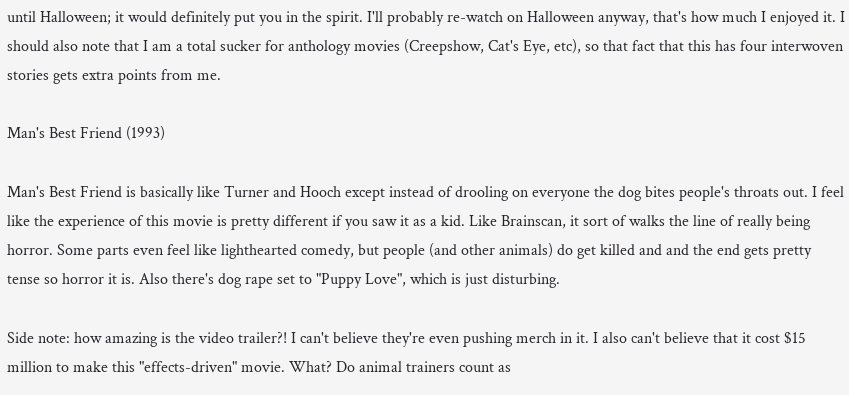until Halloween; it would definitely put you in the spirit. I'll probably re-watch on Halloween anyway, that's how much I enjoyed it. I should also note that I am a total sucker for anthology movies (Creepshow, Cat's Eye, etc), so that fact that this has four interwoven stories gets extra points from me.

Man's Best Friend (1993)

Man's Best Friend is basically like Turner and Hooch except instead of drooling on everyone the dog bites people's throats out. I feel like the experience of this movie is pretty different if you saw it as a kid. Like Brainscan, it sort of walks the line of really being horror. Some parts even feel like lighthearted comedy, but people (and other animals) do get killed and and the end gets pretty tense so horror it is. Also there's dog rape set to "Puppy Love", which is just disturbing.

Side note: how amazing is the video trailer?! I can't believe they're even pushing merch in it. I also can't believe that it cost $15 million to make this "effects-driven" movie. What? Do animal trainers count as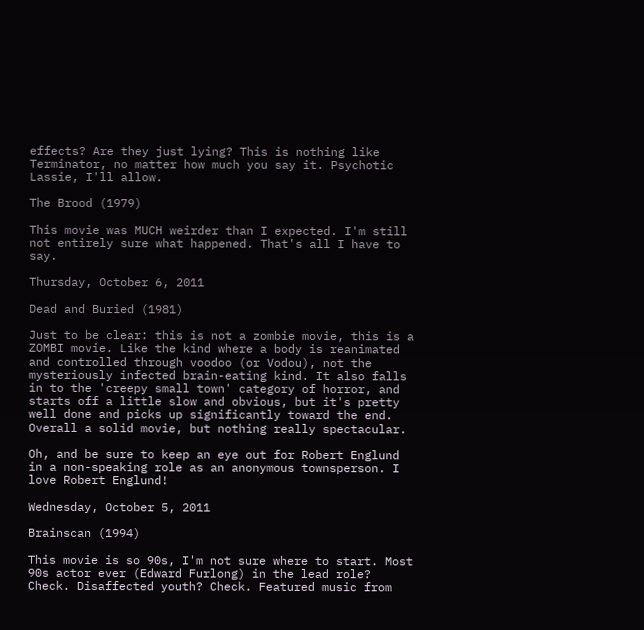effects? Are they just lying? This is nothing like Terminator, no matter how much you say it. Psychotic Lassie, I'll allow.

The Brood (1979)

This movie was MUCH weirder than I expected. I'm still not entirely sure what happened. That's all I have to say.

Thursday, October 6, 2011

Dead and Buried (1981)

Just to be clear: this is not a zombie movie, this is a ZOMBI movie. Like the kind where a body is reanimated and controlled through voodoo (or Vodou), not the mysteriously infected brain-eating kind. It also falls in to the 'creepy small town' category of horror, and starts off a little slow and obvious, but it's pretty well done and picks up significantly toward the end. Overall a solid movie, but nothing really spectacular.

Oh, and be sure to keep an eye out for Robert Englund in a non-speaking role as an anonymous townsperson. I love Robert Englund!

Wednesday, October 5, 2011

Brainscan (1994)

This movie is so 90s, I'm not sure where to start. Most 90s actor ever (Edward Furlong) in the lead role? Check. Disaffected youth? Check. Featured music from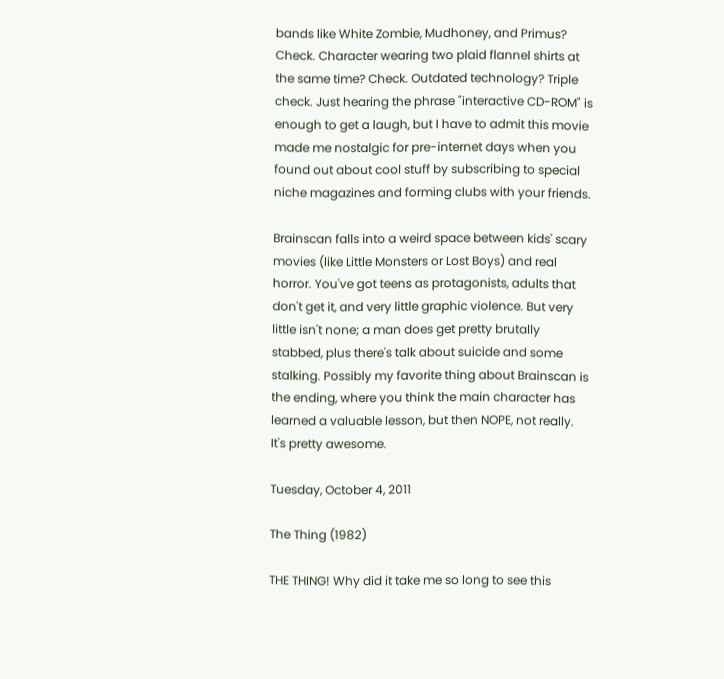bands like White Zombie, Mudhoney, and Primus? Check. Character wearing two plaid flannel shirts at the same time? Check. Outdated technology? Triple check. Just hearing the phrase "interactive CD-ROM" is enough to get a laugh, but I have to admit this movie made me nostalgic for pre-internet days when you found out about cool stuff by subscribing to special niche magazines and forming clubs with your friends.

Brainscan falls into a weird space between kids' scary movies (like Little Monsters or Lost Boys) and real horror. You've got teens as protagonists, adults that don't get it, and very little graphic violence. But very little isn't none; a man does get pretty brutally stabbed, plus there's talk about suicide and some stalking. Possibly my favorite thing about Brainscan is the ending, where you think the main character has learned a valuable lesson, but then NOPE, not really. It's pretty awesome.

Tuesday, October 4, 2011

The Thing (1982)

THE THING! Why did it take me so long to see this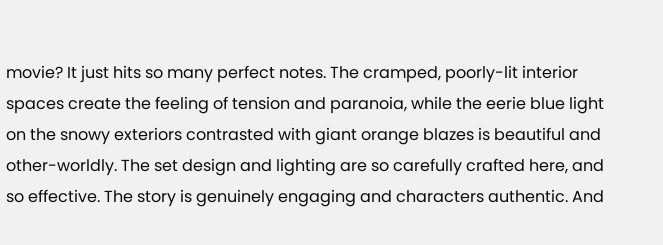movie? It just hits so many perfect notes. The cramped, poorly-lit interior spaces create the feeling of tension and paranoia, while the eerie blue light on the snowy exteriors contrasted with giant orange blazes is beautiful and other-worldly. The set design and lighting are so carefully crafted here, and so effective. The story is genuinely engaging and characters authentic. And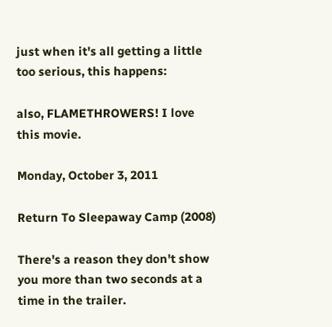just when it's all getting a little too serious, this happens:

also, FLAMETHROWERS! I love this movie.

Monday, October 3, 2011

Return To Sleepaway Camp (2008)

There's a reason they don't show you more than two seconds at a time in the trailer.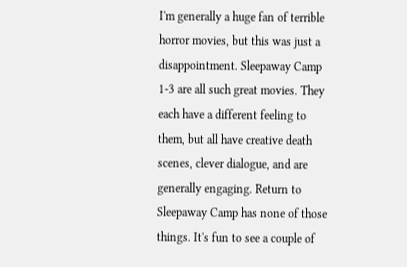I'm generally a huge fan of terrible horror movies, but this was just a disappointment. Sleepaway Camp 1-3 are all such great movies. They each have a different feeling to them, but all have creative death scenes, clever dialogue, and are generally engaging. Return to Sleepaway Camp has none of those things. It's fun to see a couple of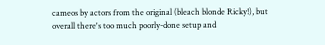cameos by actors from the original (bleach blonde Ricky!), but overall there's too much poorly-done setup and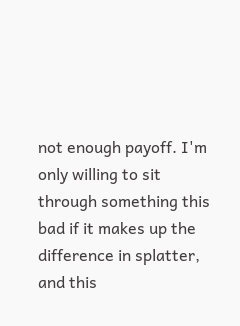not enough payoff. I'm only willing to sit through something this bad if it makes up the difference in splatter, and this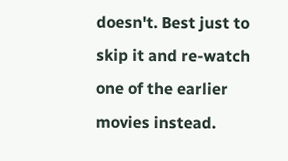doesn't. Best just to skip it and re-watch one of the earlier movies instead.